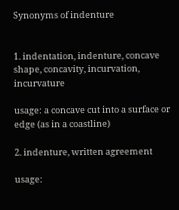Synonyms of indenture


1. indentation, indenture, concave shape, concavity, incurvation, incurvature

usage: a concave cut into a surface or edge (as in a coastline)

2. indenture, written agreement

usage: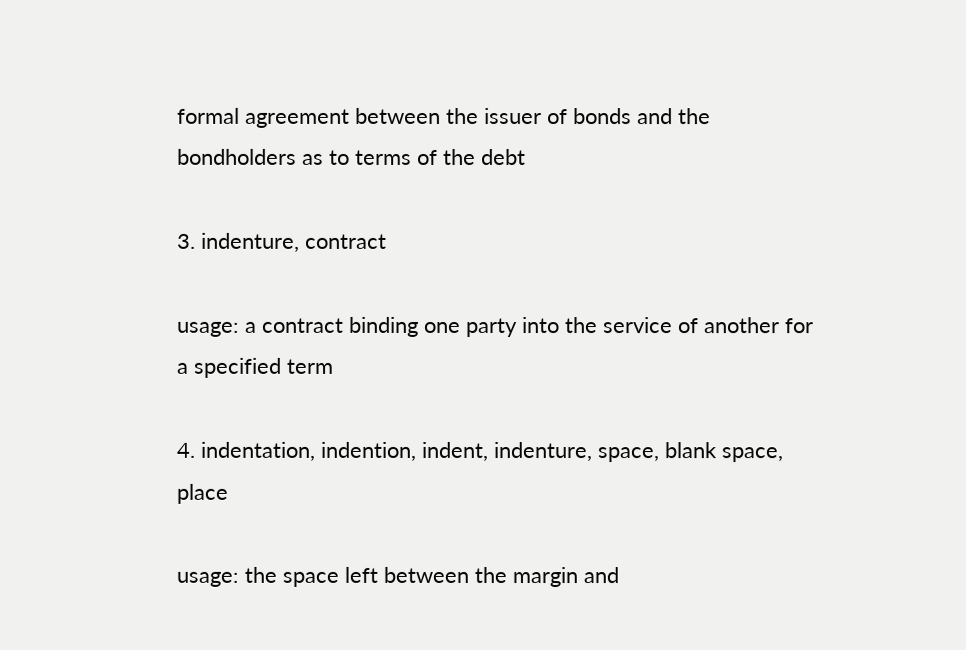formal agreement between the issuer of bonds and the bondholders as to terms of the debt

3. indenture, contract

usage: a contract binding one party into the service of another for a specified term

4. indentation, indention, indent, indenture, space, blank space, place

usage: the space left between the margin and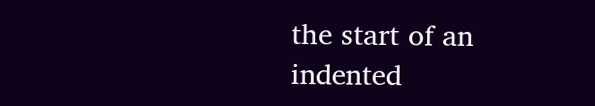the start of an indented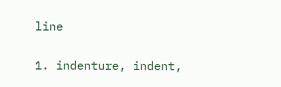line


1. indenture, indent,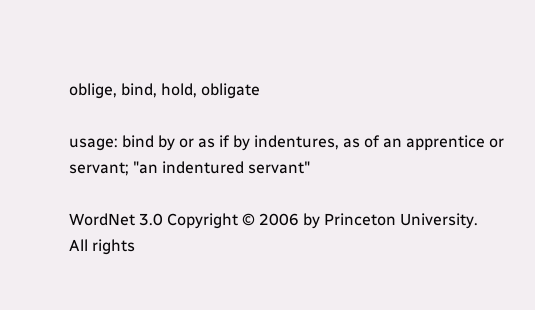oblige, bind, hold, obligate

usage: bind by or as if by indentures, as of an apprentice or servant; "an indentured servant"

WordNet 3.0 Copyright © 2006 by Princeton University.
All rights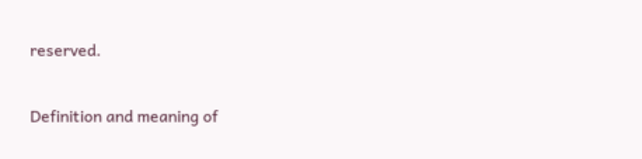reserved.

Definition and meaning of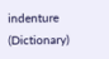indenture (Dictionary)